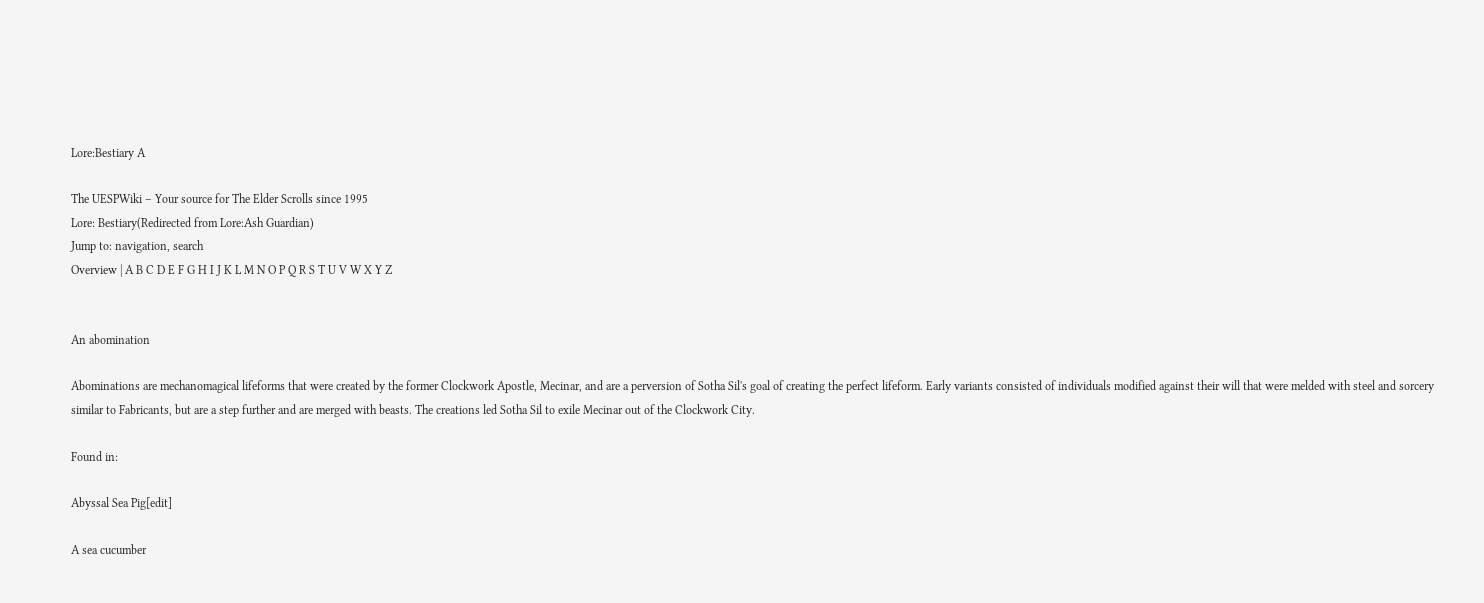Lore:Bestiary A

The UESPWiki – Your source for The Elder Scrolls since 1995
Lore: Bestiary(Redirected from Lore:Ash Guardian)
Jump to: navigation, search
Overview | A B C D E F G H I J K L M N O P Q R S T U V W X Y Z


An abomination

Abominations are mechanomagical lifeforms that were created by the former Clockwork Apostle, Mecinar, and are a perversion of Sotha Sil's goal of creating the perfect lifeform. Early variants consisted of individuals modified against their will that were melded with steel and sorcery similar to Fabricants, but are a step further and are merged with beasts. The creations led Sotha Sil to exile Mecinar out of the Clockwork City.

Found in:

Abyssal Sea Pig[edit]

A sea cucumber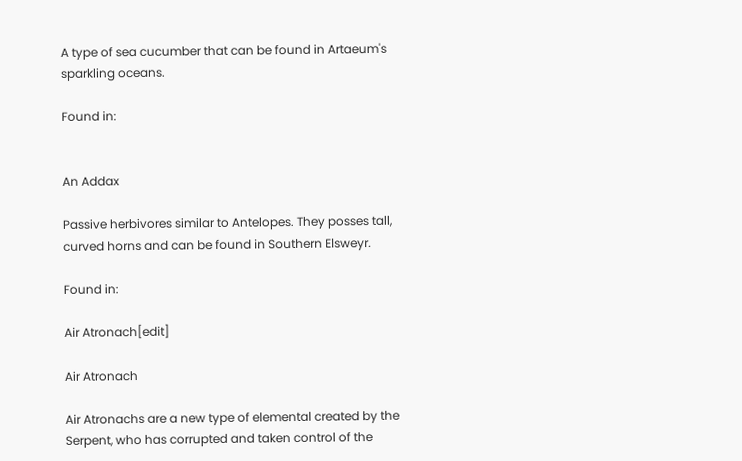A type of sea cucumber that can be found in Artaeum's sparkling oceans.

Found in:


An Addax

Passive herbivores similar to Antelopes. They posses tall, curved horns and can be found in Southern Elsweyr.

Found in:

Air Atronach[edit]

Air Atronach

Air Atronachs are a new type of elemental created by the Serpent, who has corrupted and taken control of the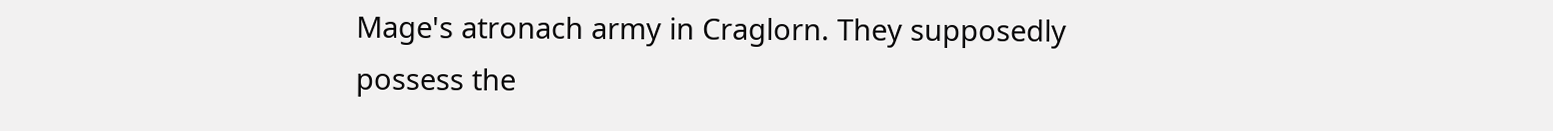Mage's atronach army in Craglorn. They supposedly possess the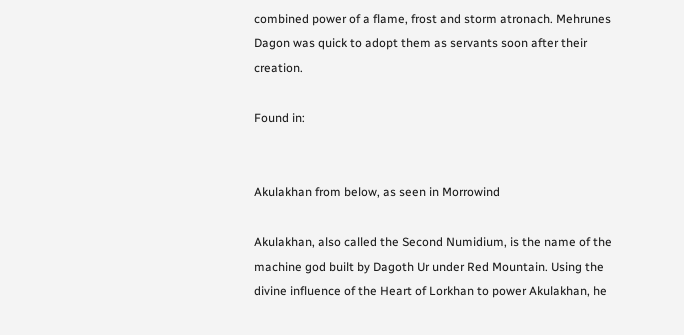combined power of a flame, frost and storm atronach. Mehrunes Dagon was quick to adopt them as servants soon after their creation.

Found in:


Akulakhan from below, as seen in Morrowind

Akulakhan, also called the Second Numidium, is the name of the machine god built by Dagoth Ur under Red Mountain. Using the divine influence of the Heart of Lorkhan to power Akulakhan, he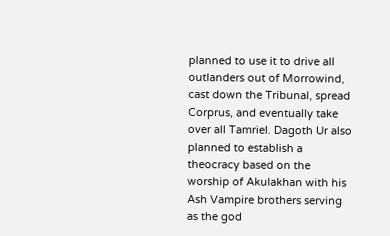planned to use it to drive all outlanders out of Morrowind, cast down the Tribunal, spread Corprus, and eventually take over all Tamriel. Dagoth Ur also planned to establish a theocracy based on the worship of Akulakhan with his Ash Vampire brothers serving as the god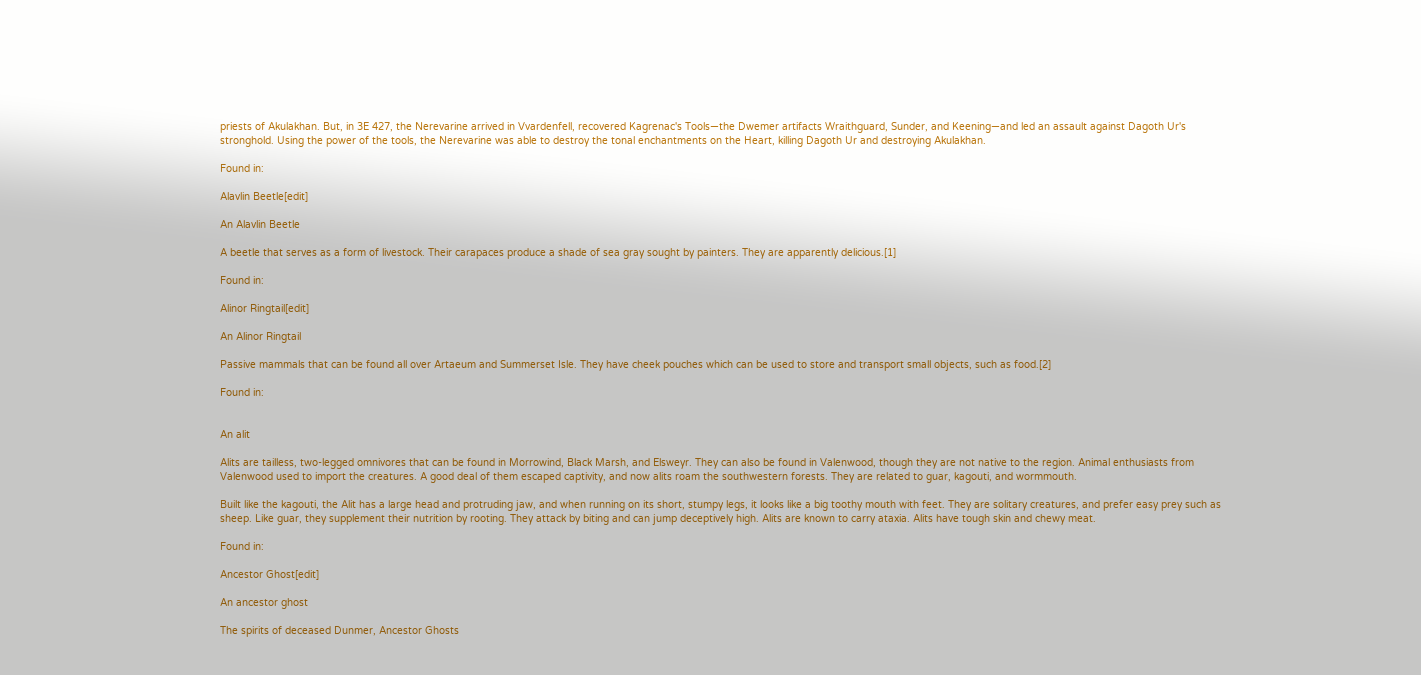priests of Akulakhan. But, in 3E 427, the Nerevarine arrived in Vvardenfell, recovered Kagrenac's Tools—the Dwemer artifacts Wraithguard, Sunder, and Keening—and led an assault against Dagoth Ur's stronghold. Using the power of the tools, the Nerevarine was able to destroy the tonal enchantments on the Heart, killing Dagoth Ur and destroying Akulakhan.

Found in:

Alavlin Beetle[edit]

An Alavlin Beetle

A beetle that serves as a form of livestock. Their carapaces produce a shade of sea gray sought by painters. They are apparently delicious.[1]

Found in:

Alinor Ringtail[edit]

An Alinor Ringtail

Passive mammals that can be found all over Artaeum and Summerset Isle. They have cheek pouches which can be used to store and transport small objects, such as food.[2]

Found in:


An alit

Alits are tailless, two-legged omnivores that can be found in Morrowind, Black Marsh, and Elsweyr. They can also be found in Valenwood, though they are not native to the region. Animal enthusiasts from Valenwood used to import the creatures. A good deal of them escaped captivity, and now alits roam the southwestern forests. They are related to guar, kagouti, and wormmouth.

Built like the kagouti, the Alit has a large head and protruding jaw, and when running on its short, stumpy legs, it looks like a big toothy mouth with feet. They are solitary creatures, and prefer easy prey such as sheep. Like guar, they supplement their nutrition by rooting. They attack by biting and can jump deceptively high. Alits are known to carry ataxia. Alits have tough skin and chewy meat.

Found in:

Ancestor Ghost[edit]

An ancestor ghost

The spirits of deceased Dunmer, Ancestor Ghosts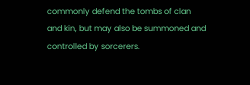commonly defend the tombs of clan and kin, but may also be summoned and controlled by sorcerers.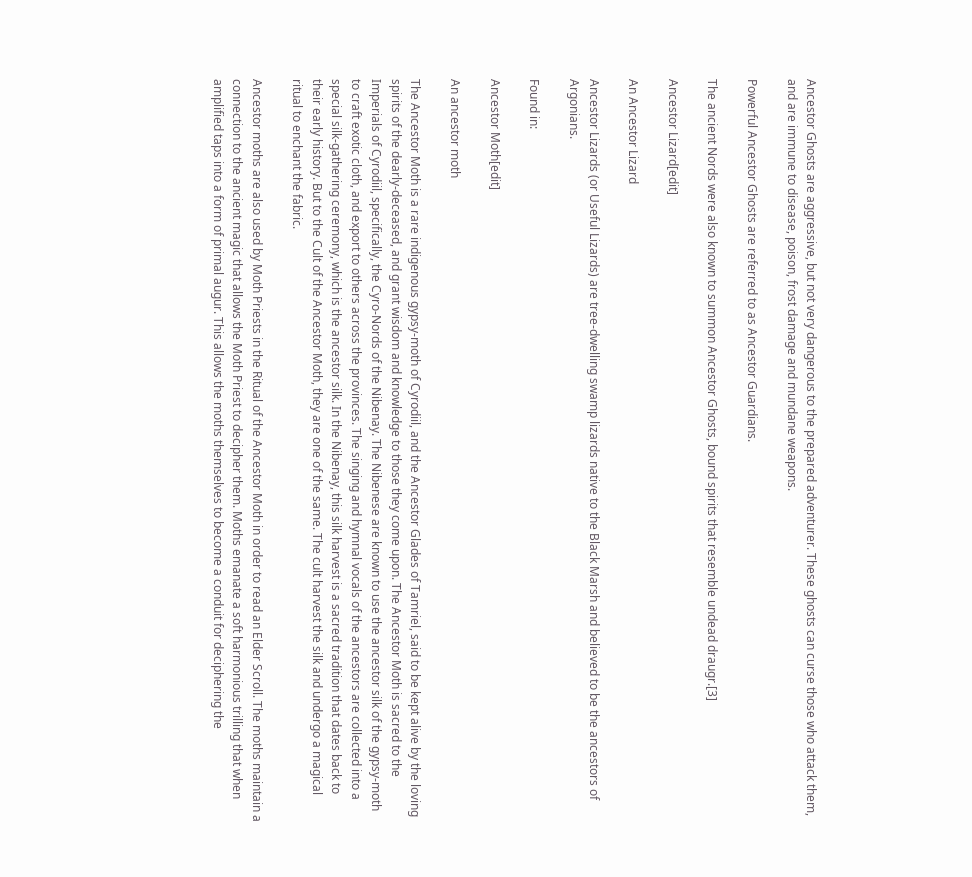Ancestor Ghosts are aggressive, but not very dangerous to the prepared adventurer. These ghosts can curse those who attack them, and are immune to disease, poison, frost damage and mundane weapons.

Powerful Ancestor Ghosts are referred to as Ancestor Guardians.

The ancient Nords were also known to summon Ancestor Ghosts, bound spirits that resemble undead draugr.[3]

Ancestor Lizard[edit]

An Ancestor Lizard

Ancestor Lizards (or Useful Lizards) are tree-dwelling swamp lizards native to the Black Marsh and believed to be the ancestors of Argonians.

Found in:

Ancestor Moth[edit]

An ancestor moth

The Ancestor Moth is a rare indigenous gypsy-moth of Cyrodiil, and the Ancestor Glades of Tamriel, said to be kept alive by the loving spirits of the dearly-deceased, and grant wisdom and knowledge to those they come upon. The Ancestor Moth is sacred to the Imperials of Cyrodiil, specifically, the Cyro-Nords of the Nibenay. The Nibenese are known to use the ancestor silk of the gypsy-moth to craft exotic cloth, and export to others across the provinces. The singing and hymnal vocals of the ancestors are collected into a special silk-gathering ceremony, which is the ancestor silk. In the Nibenay, this silk harvest is a sacred tradition that dates back to their early history. But to the Cult of the Ancestor Moth, they are one of the same. The cult harvest the silk and undergo a magical ritual to enchant the fabric.

Ancestor moths are also used by Moth Priests in the Ritual of the Ancestor Moth in order to read an Elder Scroll. The moths maintain a connection to the ancient magic that allows the Moth Priest to decipher them. Moths emanate a soft harmonious trilling that when amplified taps into a form of primal augur. This allows the moths themselves to become a conduit for deciphering the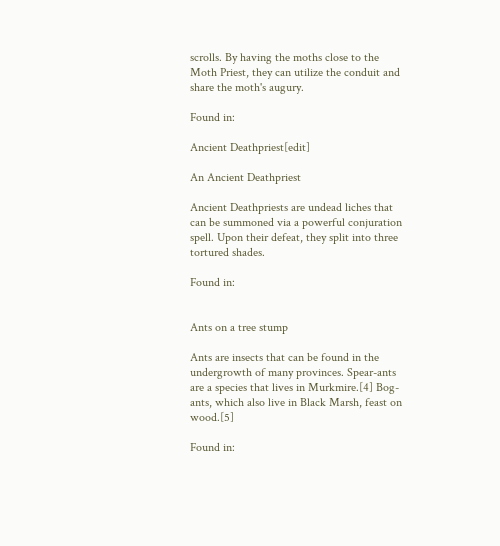scrolls. By having the moths close to the Moth Priest, they can utilize the conduit and share the moth's augury.

Found in:

Ancient Deathpriest[edit]

An Ancient Deathpriest

Ancient Deathpriests are undead liches that can be summoned via a powerful conjuration spell. Upon their defeat, they split into three tortured shades.

Found in:


Ants on a tree stump

Ants are insects that can be found in the undergrowth of many provinces. Spear-ants are a species that lives in Murkmire.[4] Bog-ants, which also live in Black Marsh, feast on wood.[5]

Found in: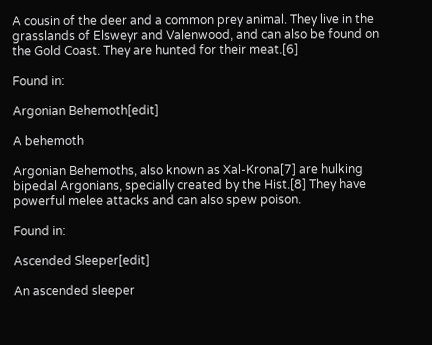A cousin of the deer and a common prey animal. They live in the grasslands of Elsweyr and Valenwood, and can also be found on the Gold Coast. They are hunted for their meat.[6]

Found in:

Argonian Behemoth[edit]

A behemoth

Argonian Behemoths, also known as Xal-Krona[7] are hulking bipedal Argonians, specially created by the Hist.[8] They have powerful melee attacks and can also spew poison.

Found in:

Ascended Sleeper[edit]

An ascended sleeper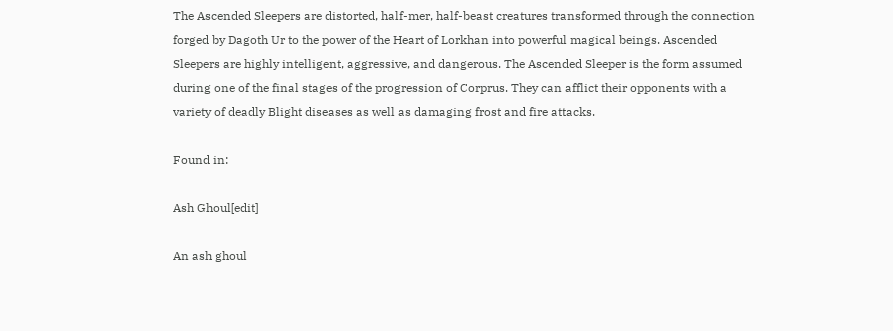The Ascended Sleepers are distorted, half-mer, half-beast creatures transformed through the connection forged by Dagoth Ur to the power of the Heart of Lorkhan into powerful magical beings. Ascended Sleepers are highly intelligent, aggressive, and dangerous. The Ascended Sleeper is the form assumed during one of the final stages of the progression of Corprus. They can afflict their opponents with a variety of deadly Blight diseases as well as damaging frost and fire attacks.

Found in:

Ash Ghoul[edit]

An ash ghoul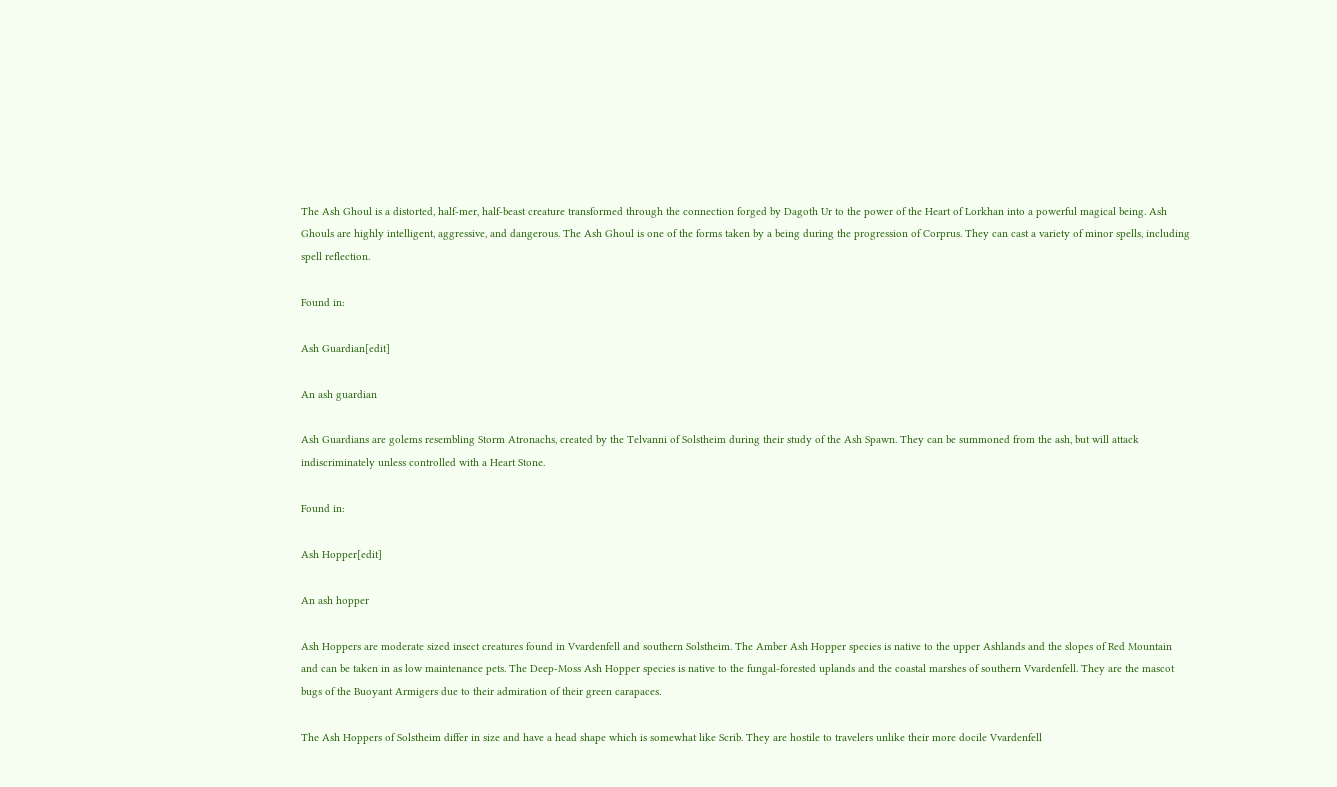The Ash Ghoul is a distorted, half-mer, half-beast creature transformed through the connection forged by Dagoth Ur to the power of the Heart of Lorkhan into a powerful magical being. Ash Ghouls are highly intelligent, aggressive, and dangerous. The Ash Ghoul is one of the forms taken by a being during the progression of Corprus. They can cast a variety of minor spells, including spell reflection.

Found in:

Ash Guardian[edit]

An ash guardian

Ash Guardians are golems resembling Storm Atronachs, created by the Telvanni of Solstheim during their study of the Ash Spawn. They can be summoned from the ash, but will attack indiscriminately unless controlled with a Heart Stone.

Found in:

Ash Hopper[edit]

An ash hopper

Ash Hoppers are moderate sized insect creatures found in Vvardenfell and southern Solstheim. The Amber Ash Hopper species is native to the upper Ashlands and the slopes of Red Mountain and can be taken in as low maintenance pets. The Deep-Moss Ash Hopper species is native to the fungal-forested uplands and the coastal marshes of southern Vvardenfell. They are the mascot bugs of the Buoyant Armigers due to their admiration of their green carapaces.

The Ash Hoppers of Solstheim differ in size and have a head shape which is somewhat like Scrib. They are hostile to travelers unlike their more docile Vvardenfell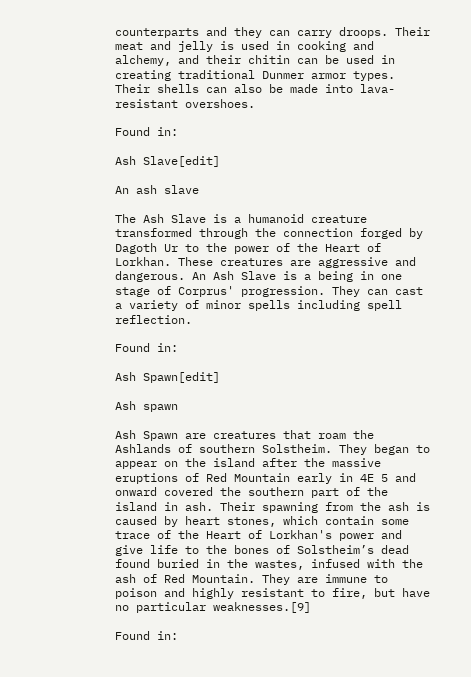counterparts and they can carry droops. Their meat and jelly is used in cooking and alchemy, and their chitin can be used in creating traditional Dunmer armor types. Their shells can also be made into lava-resistant overshoes.

Found in:

Ash Slave[edit]

An ash slave

The Ash Slave is a humanoid creature transformed through the connection forged by Dagoth Ur to the power of the Heart of Lorkhan. These creatures are aggressive and dangerous. An Ash Slave is a being in one stage of Corprus' progression. They can cast a variety of minor spells including spell reflection.

Found in:

Ash Spawn[edit]

Ash spawn

Ash Spawn are creatures that roam the Ashlands of southern Solstheim. They began to appear on the island after the massive eruptions of Red Mountain early in 4E 5 and onward covered the southern part of the island in ash. Their spawning from the ash is caused by heart stones, which contain some trace of the Heart of Lorkhan's power and give life to the bones of Solstheim’s dead found buried in the wastes, infused with the ash of Red Mountain. They are immune to poison and highly resistant to fire, but have no particular weaknesses.[9]

Found in: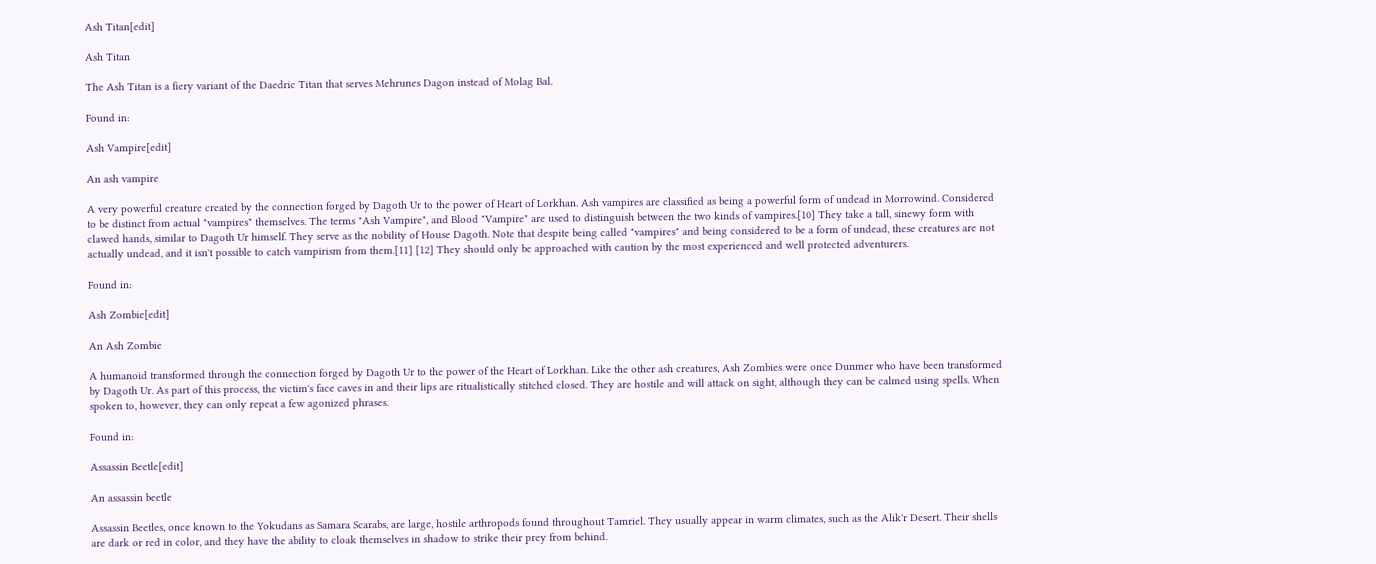Ash Titan[edit]

Ash Titan

The Ash Titan is a fiery variant of the Daedric Titan that serves Mehrunes Dagon instead of Molag Bal.

Found in:

Ash Vampire[edit]

An ash vampire

A very powerful creature created by the connection forged by Dagoth Ur to the power of Heart of Lorkhan. Ash vampires are classified as being a powerful form of undead in Morrowind. Considered to be distinct from actual "vampires" themselves. The terms "Ash Vampire", and Blood "Vampire" are used to distinguish between the two kinds of vampires.[10] They take a tall, sinewy form with clawed hands, similar to Dagoth Ur himself. They serve as the nobility of House Dagoth. Note that despite being called "vampires" and being considered to be a form of undead, these creatures are not actually undead, and it isn't possible to catch vampirism from them.[11] [12] They should only be approached with caution by the most experienced and well protected adventurers.

Found in:

Ash Zombie[edit]

An Ash Zombie

A humanoid transformed through the connection forged by Dagoth Ur to the power of the Heart of Lorkhan. Like the other ash creatures, Ash Zombies were once Dunmer who have been transformed by Dagoth Ur. As part of this process, the victim's face caves in and their lips are ritualistically stitched closed. They are hostile and will attack on sight, although they can be calmed using spells. When spoken to, however, they can only repeat a few agonized phrases.

Found in:

Assassin Beetle[edit]

An assassin beetle

Assassin Beetles, once known to the Yokudans as Samara Scarabs, are large, hostile arthropods found throughout Tamriel. They usually appear in warm climates, such as the Alik'r Desert. Their shells are dark or red in color, and they have the ability to cloak themselves in shadow to strike their prey from behind.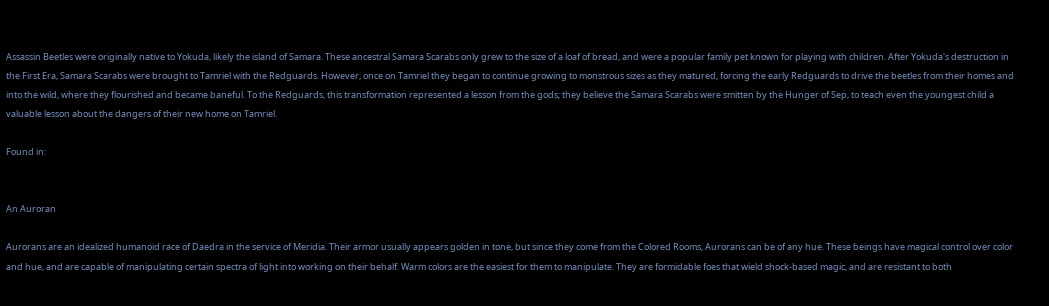Assassin Beetles were originally native to Yokuda, likely the island of Samara. These ancestral Samara Scarabs only grew to the size of a loaf of bread, and were a popular family pet known for playing with children. After Yokuda's destruction in the First Era, Samara Scarabs were brought to Tamriel with the Redguards. However, once on Tamriel they began to continue growing to monstrous sizes as they matured, forcing the early Redguards to drive the beetles from their homes and into the wild, where they flourished and became baneful. To the Redguards, this transformation represented a lesson from the gods; they believe the Samara Scarabs were smitten by the Hunger of Sep, to teach even the youngest child a valuable lesson about the dangers of their new home on Tamriel.

Found in:


An Auroran

Aurorans are an idealized humanoid race of Daedra in the service of Meridia. Their armor usually appears golden in tone, but since they come from the Colored Rooms, Aurorans can be of any hue. These beings have magical control over color and hue, and are capable of manipulating certain spectra of light into working on their behalf. Warm colors are the easiest for them to manipulate. They are formidable foes that wield shock-based magic, and are resistant to both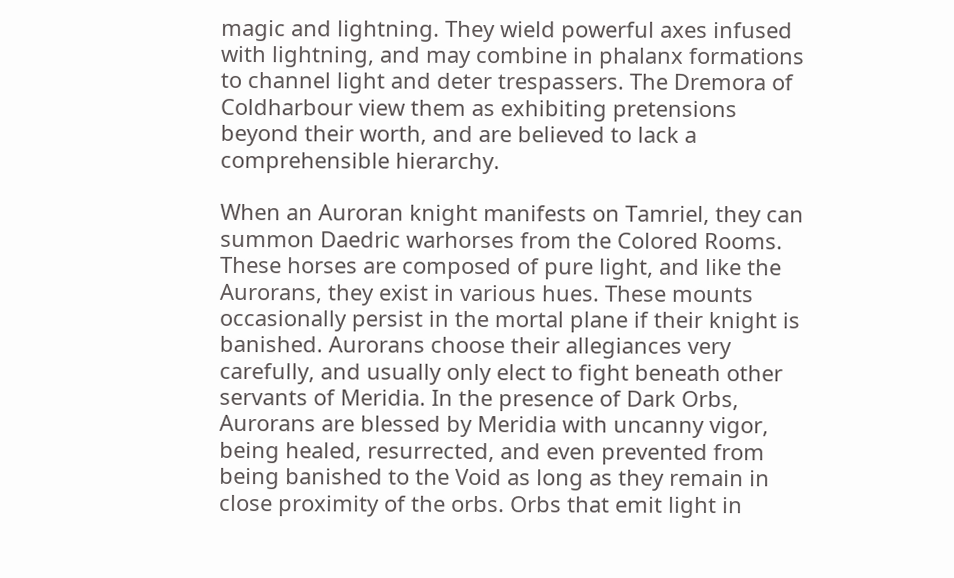magic and lightning. They wield powerful axes infused with lightning, and may combine in phalanx formations to channel light and deter trespassers. The Dremora of Coldharbour view them as exhibiting pretensions beyond their worth, and are believed to lack a comprehensible hierarchy.

When an Auroran knight manifests on Tamriel, they can summon Daedric warhorses from the Colored Rooms. These horses are composed of pure light, and like the Aurorans, they exist in various hues. These mounts occasionally persist in the mortal plane if their knight is banished. Aurorans choose their allegiances very carefully, and usually only elect to fight beneath other servants of Meridia. In the presence of Dark Orbs, Aurorans are blessed by Meridia with uncanny vigor, being healed, resurrected, and even prevented from being banished to the Void as long as they remain in close proximity of the orbs. Orbs that emit light in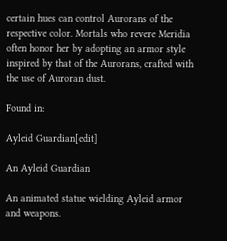certain hues can control Aurorans of the respective color. Mortals who revere Meridia often honor her by adopting an armor style inspired by that of the Aurorans, crafted with the use of Auroran dust.

Found in:

Ayleid Guardian[edit]

An Ayleid Guardian

An animated statue wielding Ayleid armor and weapons.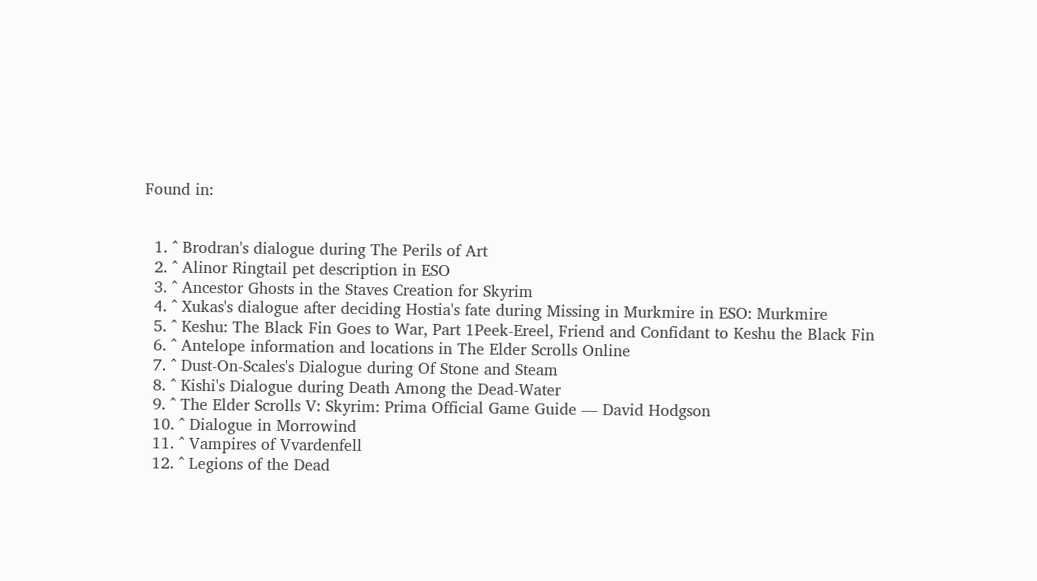Found in:


  1. ^ Brodran's dialogue during The Perils of Art
  2. ^ Alinor Ringtail pet description in ESO
  3. ^ Ancestor Ghosts in the Staves Creation for Skyrim
  4. ^ Xukas's dialogue after deciding Hostia's fate during Missing in Murkmire in ESO: Murkmire
  5. ^ Keshu: The Black Fin Goes to War, Part 1Peek-Ereel, Friend and Confidant to Keshu the Black Fin
  6. ^ Antelope information and locations in The Elder Scrolls Online
  7. ^ Dust-On-Scales's Dialogue during Of Stone and Steam
  8. ^ Kishi's Dialogue during Death Among the Dead-Water
  9. ^ The Elder Scrolls V: Skyrim: Prima Official Game Guide — David Hodgson
  10. ^ Dialogue in Morrowind
  11. ^ Vampires of Vvardenfell
  12. ^ Legions of the Dead